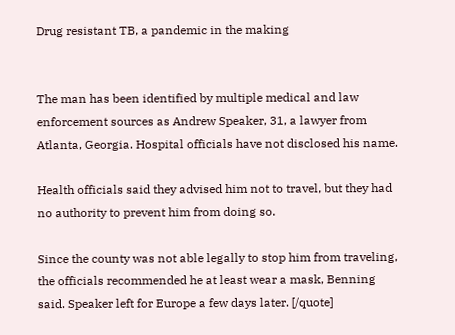Drug resistant TB, a pandemic in the making


The man has been identified by multiple medical and law enforcement sources as Andrew Speaker, 31, a lawyer from Atlanta, Georgia. Hospital officials have not disclosed his name.

Health officials said they advised him not to travel, but they had no authority to prevent him from doing so.

Since the county was not able legally to stop him from traveling, the officials recommended he at least wear a mask, Benning said. Speaker left for Europe a few days later. [/quote]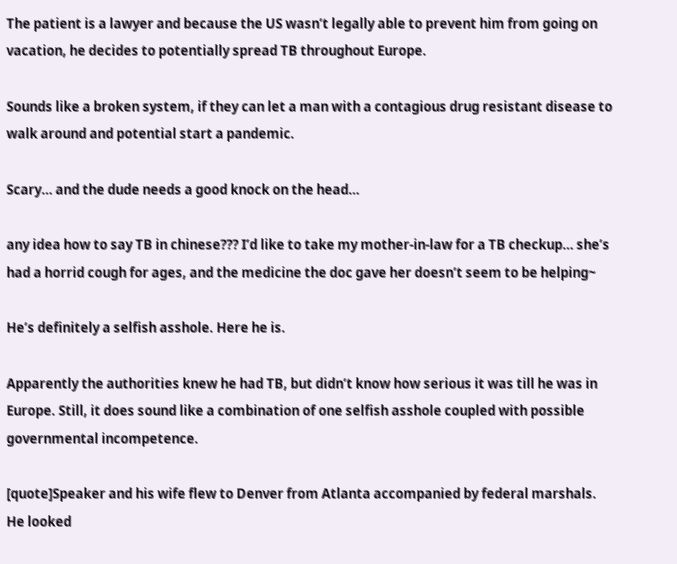The patient is a lawyer and because the US wasn’t legally able to prevent him from going on vacation, he decides to potentially spread TB throughout Europe.

Sounds like a broken system, if they can let a man with a contagious drug resistant disease to walk around and potential start a pandemic.

Scary… and the dude needs a good knock on the head…

any idea how to say TB in chinese??? I’d like to take my mother-in-law for a TB checkup… she’s had a horrid cough for ages, and the medicine the doc gave her doesn’t seem to be helping~

He’s definitely a selfish asshole. Here he is.

Apparently the authorities knew he had TB, but didn’t know how serious it was till he was in Europe. Still, it does sound like a combination of one selfish asshole coupled with possible governmental incompetence.

[quote]Speaker and his wife flew to Denver from Atlanta accompanied by federal marshals. He looked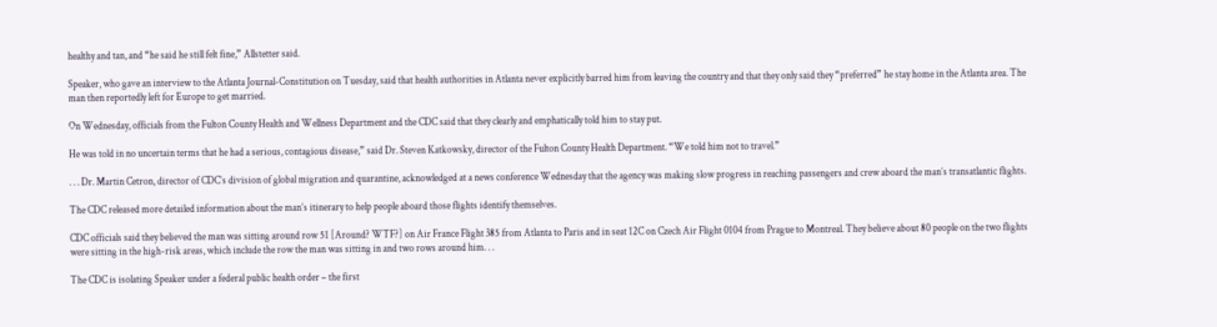healthy and tan, and “he said he still felt fine,” Allstetter said.

Speaker, who gave an interview to the Atlanta Journal-Constitution on Tuesday, said that health authorities in Atlanta never explicitly barred him from leaving the country and that they only said they “preferred” he stay home in the Atlanta area. The man then reportedly left for Europe to get married.

On Wednesday, officials from the Fulton County Health and Wellness Department and the CDC said that they clearly and emphatically told him to stay put.

He was told in no uncertain terms that he had a serious, contagious disease,” said Dr. Steven Katkowsky, director of the Fulton County Health Department. “We told him not to travel.”

. . . Dr. Martin Cetron, director of CDC’s division of global migration and quarantine, acknowledged at a news conference Wednesday that the agency was making slow progress in reaching passengers and crew aboard the man’s transatlantic flights.

The CDC released more detailed information about the man’s itinerary to help people aboard those flights identify themselves.

CDC officials said they believed the man was sitting around row 51 [Around? WTF?] on Air France Flight 385 from Atlanta to Paris and in seat 12C on Czech Air Flight 0104 from Prague to Montreal. They believe about 80 people on the two flights were sitting in the high-risk areas, which include the row the man was sitting in and two rows around him. . .

The CDC is isolating Speaker under a federal public health order – the first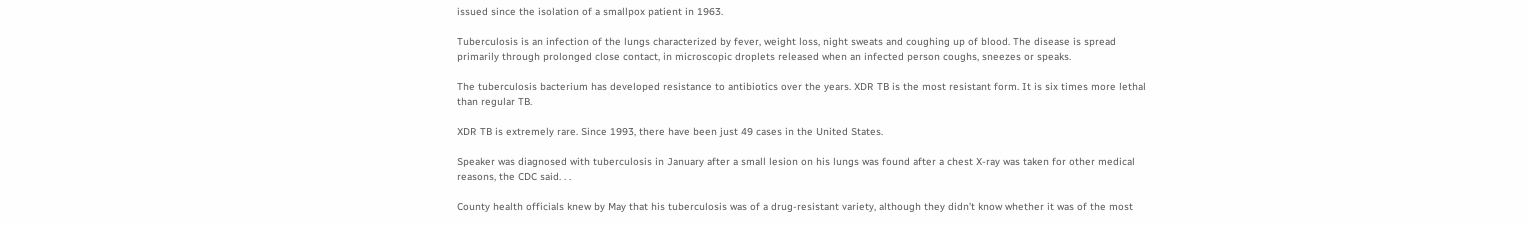issued since the isolation of a smallpox patient in 1963.

Tuberculosis is an infection of the lungs characterized by fever, weight loss, night sweats and coughing up of blood. The disease is spread primarily through prolonged close contact, in microscopic droplets released when an infected person coughs, sneezes or speaks.

The tuberculosis bacterium has developed resistance to antibiotics over the years. XDR TB is the most resistant form. It is six times more lethal than regular TB.

XDR TB is extremely rare. Since 1993, there have been just 49 cases in the United States.

Speaker was diagnosed with tuberculosis in January after a small lesion on his lungs was found after a chest X-ray was taken for other medical reasons, the CDC said. . .

County health officials knew by May that his tuberculosis was of a drug-resistant variety, although they didn’t know whether it was of the most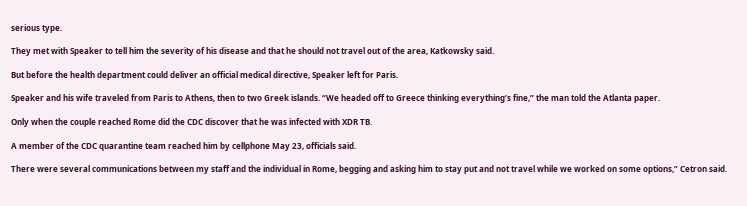serious type.

They met with Speaker to tell him the severity of his disease and that he should not travel out of the area, Katkowsky said.

But before the health department could deliver an official medical directive, Speaker left for Paris.

Speaker and his wife traveled from Paris to Athens, then to two Greek islands. “We headed off to Greece thinking everything’s fine,” the man told the Atlanta paper.

Only when the couple reached Rome did the CDC discover that he was infected with XDR TB.

A member of the CDC quarantine team reached him by cellphone May 23, officials said.

There were several communications between my staff and the individual in Rome, begging and asking him to stay put and not travel while we worked on some options,” Cetron said.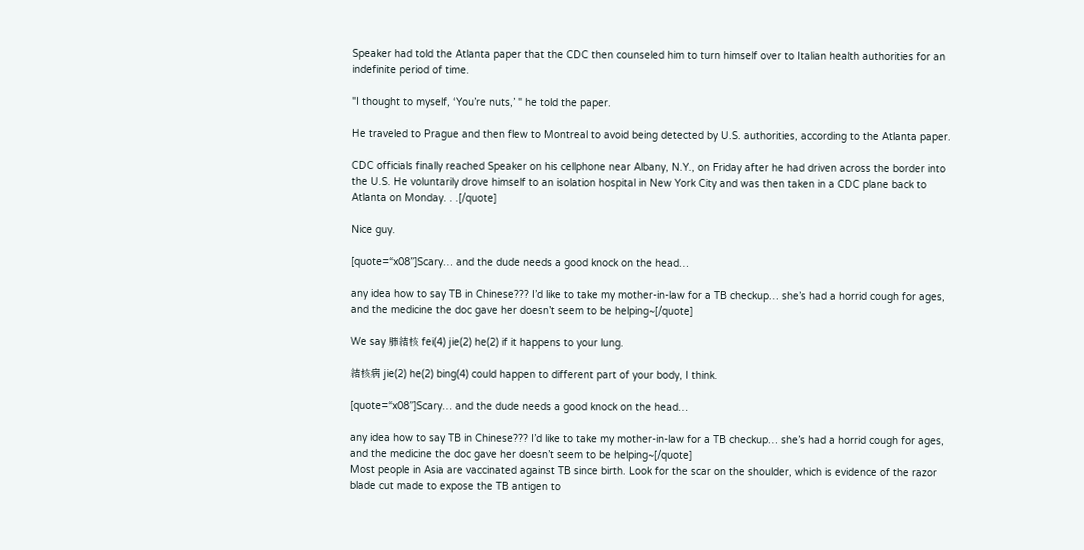Speaker had told the Atlanta paper that the CDC then counseled him to turn himself over to Italian health authorities for an indefinite period of time.

"I thought to myself, ‘You’re nuts,’ " he told the paper.

He traveled to Prague and then flew to Montreal to avoid being detected by U.S. authorities, according to the Atlanta paper.

CDC officials finally reached Speaker on his cellphone near Albany, N.Y., on Friday after he had driven across the border into the U.S. He voluntarily drove himself to an isolation hospital in New York City and was then taken in a CDC plane back to Atlanta on Monday. . .[/quote]

Nice guy.

[quote=“x08”]Scary… and the dude needs a good knock on the head…

any idea how to say TB in Chinese??? I’d like to take my mother-in-law for a TB checkup… she’s had a horrid cough for ages, and the medicine the doc gave her doesn’t seem to be helping~[/quote]

We say 肺結核 fei(4) jie(2) he(2) if it happens to your lung.

結核病 jie(2) he(2) bing(4) could happen to different part of your body, I think.

[quote=“x08”]Scary… and the dude needs a good knock on the head…

any idea how to say TB in Chinese??? I’d like to take my mother-in-law for a TB checkup… she’s had a horrid cough for ages, and the medicine the doc gave her doesn’t seem to be helping~[/quote]
Most people in Asia are vaccinated against TB since birth. Look for the scar on the shoulder, which is evidence of the razor blade cut made to expose the TB antigen to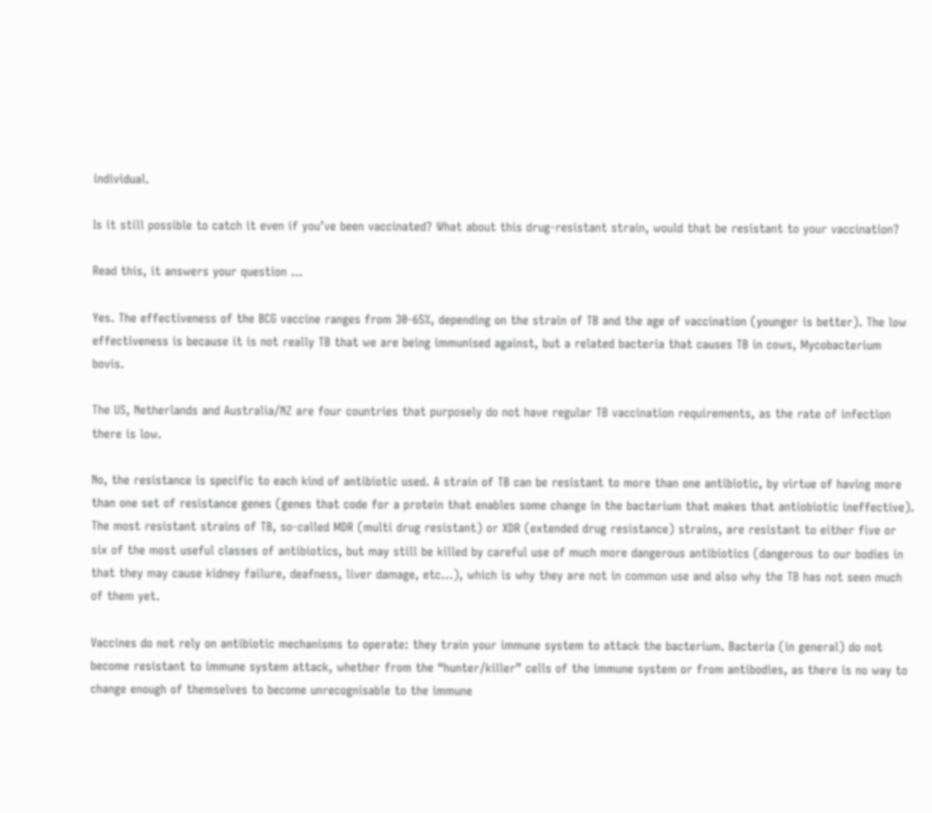individual.

Is it still possible to catch it even if you’ve been vaccinated? What about this drug-resistant strain, would that be resistant to your vaccination?

Read this, it answers your question …

Yes. The effectiveness of the BCG vaccine ranges from 30-65%, depending on the strain of TB and the age of vaccination (younger is better). The low effectiveness is because it is not really TB that we are being immunised against, but a related bacteria that causes TB in cows, Mycobacterium bovis.

The US, Netherlands and Australia/NZ are four countries that purposely do not have regular TB vaccination requirements, as the rate of infection there is low.

No, the resistance is specific to each kind of antibiotic used. A strain of TB can be resistant to more than one antibiotic, by virtue of having more than one set of resistance genes (genes that code for a protein that enables some change in the bacterium that makes that antiobiotic ineffective). The most resistant strains of TB, so-called MDR (multi drug resistant) or XDR (extended drug resistance) strains, are resistant to either five or six of the most useful classes of antibiotics, but may still be killed by careful use of much more dangerous antibiotics (dangerous to our bodies in that they may cause kidney failure, deafness, liver damage, etc…), which is why they are not in common use and also why the TB has not seen much of them yet.

Vaccines do not rely on antibiotic mechanisms to operate: they train your immune system to attack the bacterium. Bacteria (in general) do not become resistant to immune system attack, whether from the “hunter/killer” cells of the immune system or from antibodies, as there is no way to change enough of themselves to become unrecognisable to the immune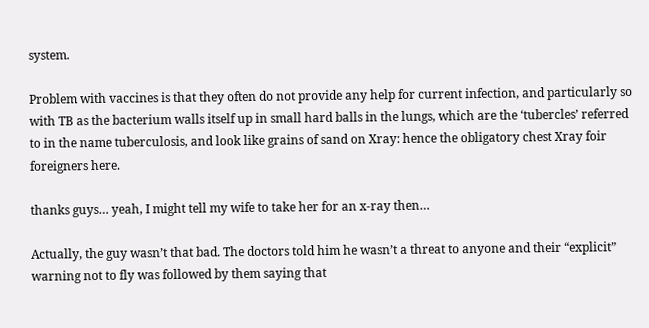system.

Problem with vaccines is that they often do not provide any help for current infection, and particularly so with TB as the bacterium walls itself up in small hard balls in the lungs, which are the ‘tubercles’ referred to in the name tuberculosis, and look like grains of sand on Xray: hence the obligatory chest Xray foir foreigners here.

thanks guys… yeah, I might tell my wife to take her for an x-ray then…

Actually, the guy wasn’t that bad. The doctors told him he wasn’t a threat to anyone and their “explicit” warning not to fly was followed by them saying that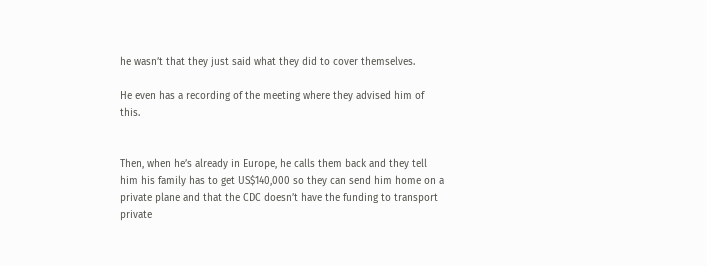he wasn’t that they just said what they did to cover themselves.

He even has a recording of the meeting where they advised him of this.


Then, when he’s already in Europe, he calls them back and they tell him his family has to get US$140,000 so they can send him home on a private plane and that the CDC doesn’t have the funding to transport private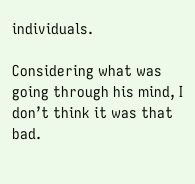individuals.

Considering what was going through his mind, I don’t think it was that bad.